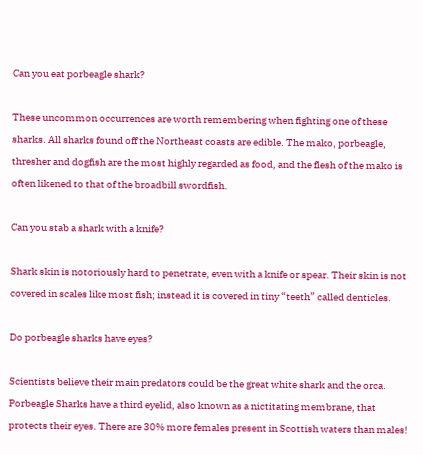Can you eat porbeagle shark?

These uncommon occurrences are worth remembering when fighting one of these sharks. All sharks found off the Northeast coasts are edible. The mako, porbeagle, thresher and dogfish are the most highly regarded as food, and the flesh of the mako is often likened to that of the broadbill swordfish.

Can you stab a shark with a knife?

Shark skin is notoriously hard to penetrate, even with a knife or spear. Their skin is not covered in scales like most fish; instead it is covered in tiny “teeth” called denticles.

Do porbeagle sharks have eyes?

Scientists believe their main predators could be the great white shark and the orca. Porbeagle Sharks have a third eyelid, also known as a nictitating membrane, that protects their eyes. There are 30% more females present in Scottish waters than males!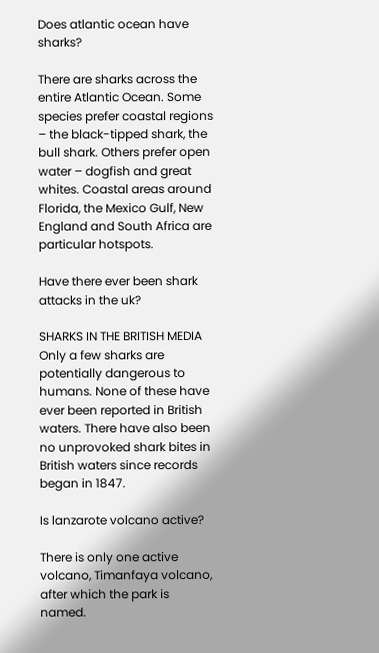Does atlantic ocean have sharks?

There are sharks across the entire Atlantic Ocean. Some species prefer coastal regions – the black-tipped shark, the bull shark. Others prefer open water – dogfish and great whites. Coastal areas around Florida, the Mexico Gulf, New England and South Africa are particular hotspots.

Have there ever been shark attacks in the uk?

SHARKS IN THE BRITISH MEDIA Only a few sharks are potentially dangerous to humans. None of these have ever been reported in British waters. There have also been no unprovoked shark bites in British waters since records began in 1847.

Is lanzarote volcano active?

There is only one active volcano, Timanfaya volcano, after which the park is named.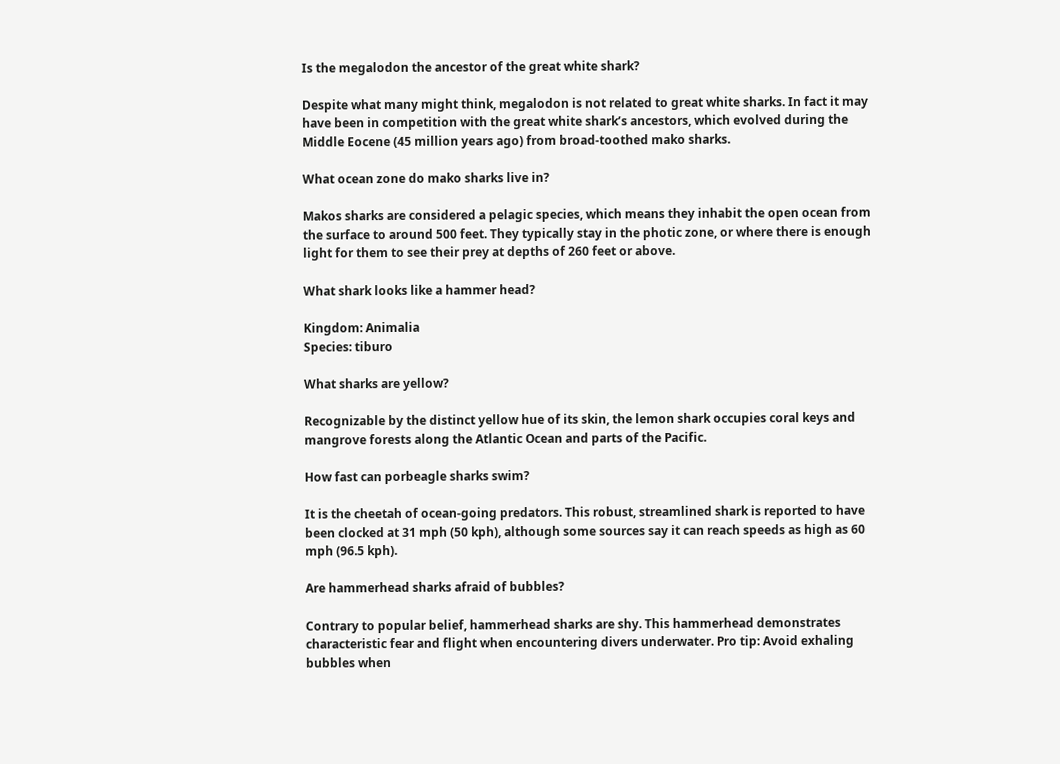Is the megalodon the ancestor of the great white shark?

Despite what many might think, megalodon is not related to great white sharks. In fact it may have been in competition with the great white shark’s ancestors, which evolved during the Middle Eocene (45 million years ago) from broad-toothed mako sharks.

What ocean zone do mako sharks live in?

Makos sharks are considered a pelagic species, which means they inhabit the open ocean from the surface to around 500 feet. They typically stay in the photic zone, or where there is enough light for them to see their prey at depths of 260 feet or above.

What shark looks like a hammer head?

Kingdom: Animalia
Species: tiburo

What sharks are yellow?

Recognizable by the distinct yellow hue of its skin, the lemon shark occupies coral keys and mangrove forests along the Atlantic Ocean and parts of the Pacific.

How fast can porbeagle sharks swim?

It is the cheetah of ocean-going predators. This robust, streamlined shark is reported to have been clocked at 31 mph (50 kph), although some sources say it can reach speeds as high as 60 mph (96.5 kph).

Are hammerhead sharks afraid of bubbles?

Contrary to popular belief, hammerhead sharks are shy. This hammerhead demonstrates characteristic fear and flight when encountering divers underwater. Pro tip: Avoid exhaling bubbles when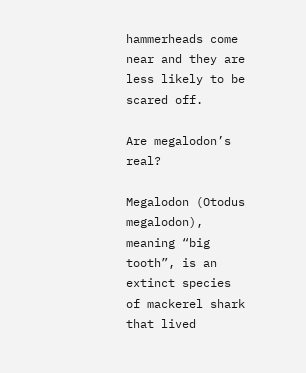hammerheads come near and they are less likely to be scared off.

Are megalodon’s real?

Megalodon (Otodus megalodon), meaning “big tooth”, is an extinct species of mackerel shark that lived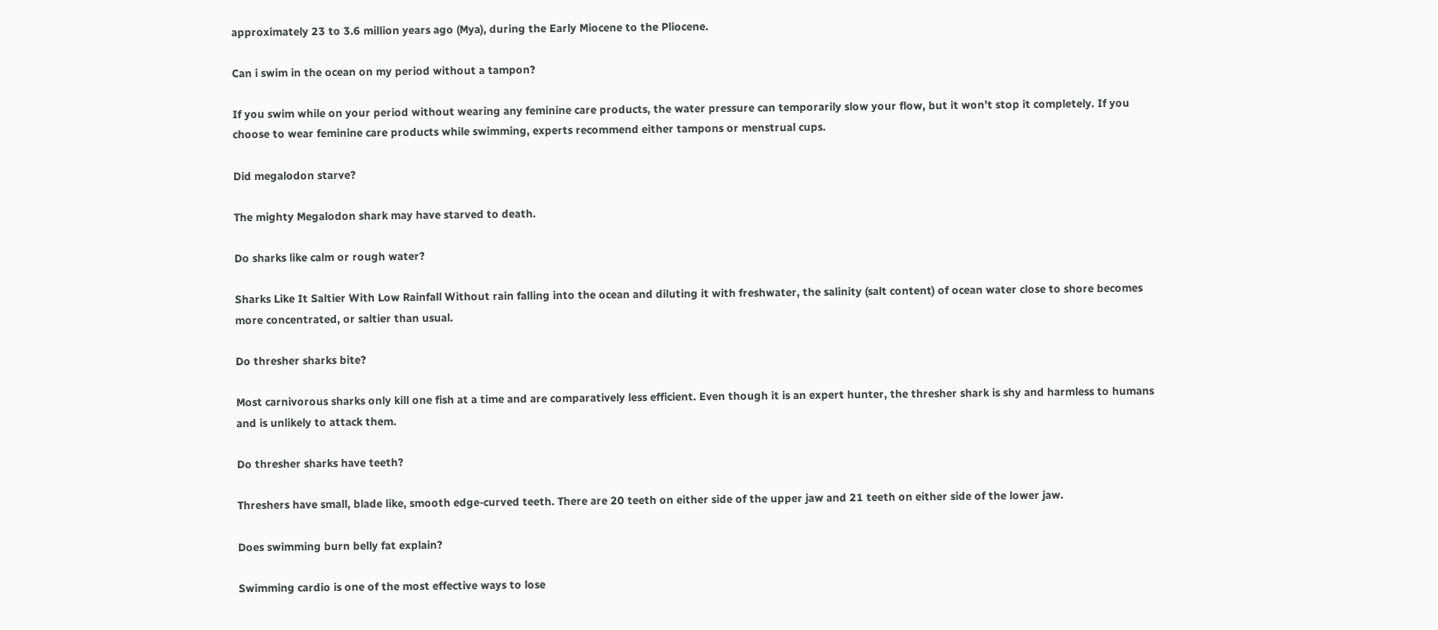approximately 23 to 3.6 million years ago (Mya), during the Early Miocene to the Pliocene.

Can i swim in the ocean on my period without a tampon?

If you swim while on your period without wearing any feminine care products, the water pressure can temporarily slow your flow, but it won’t stop it completely. If you choose to wear feminine care products while swimming, experts recommend either tampons or menstrual cups.

Did megalodon starve?

The mighty Megalodon shark may have starved to death.

Do sharks like calm or rough water?

Sharks Like It Saltier With Low Rainfall Without rain falling into the ocean and diluting it with freshwater, the salinity (salt content) of ocean water close to shore becomes more concentrated, or saltier than usual.

Do thresher sharks bite?

Most carnivorous sharks only kill one fish at a time and are comparatively less efficient. Even though it is an expert hunter, the thresher shark is shy and harmless to humans and is unlikely to attack them.

Do thresher sharks have teeth?

Threshers have small, blade like, smooth edge-curved teeth. There are 20 teeth on either side of the upper jaw and 21 teeth on either side of the lower jaw.

Does swimming burn belly fat explain?

Swimming cardio is one of the most effective ways to lose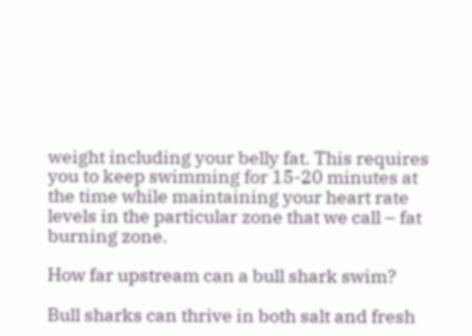weight including your belly fat. This requires you to keep swimming for 15-20 minutes at the time while maintaining your heart rate levels in the particular zone that we call – fat burning zone.

How far upstream can a bull shark swim?

Bull sharks can thrive in both salt and fresh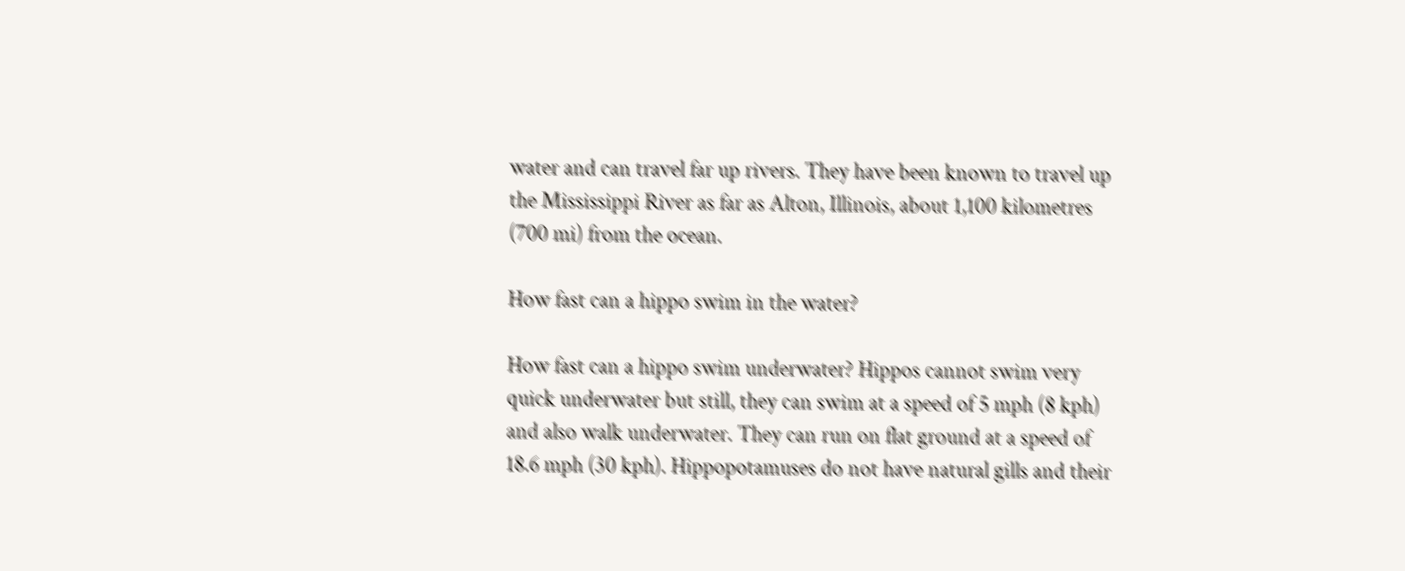water and can travel far up rivers. They have been known to travel up the Mississippi River as far as Alton, Illinois, about 1,100 kilometres (700 mi) from the ocean.

How fast can a hippo swim in the water?

How fast can a hippo swim underwater? Hippos cannot swim very quick underwater but still, they can swim at a speed of 5 mph (8 kph) and also walk underwater. They can run on flat ground at a speed of 18.6 mph (30 kph). Hippopotamuses do not have natural gills and their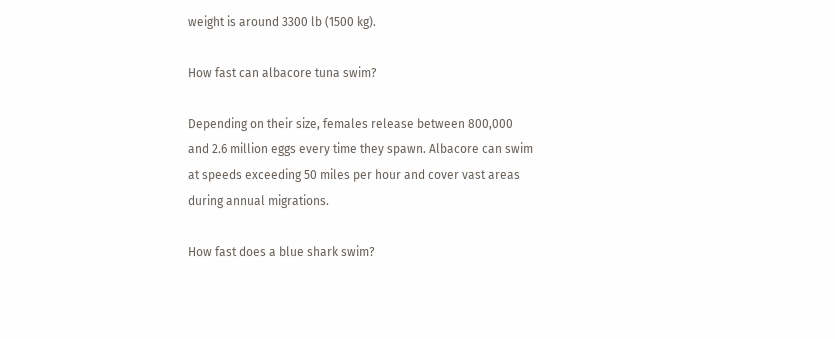weight is around 3300 lb (1500 kg).

How fast can albacore tuna swim?

Depending on their size, females release between 800,000 and 2.6 million eggs every time they spawn. Albacore can swim at speeds exceeding 50 miles per hour and cover vast areas during annual migrations.

How fast does a blue shark swim?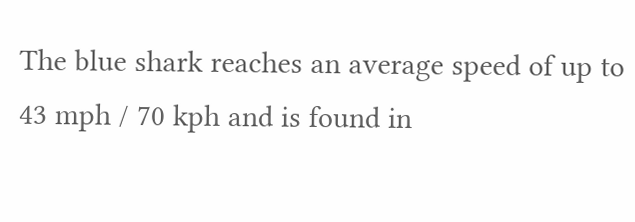The blue shark reaches an average speed of up to 43 mph / 70 kph and is found in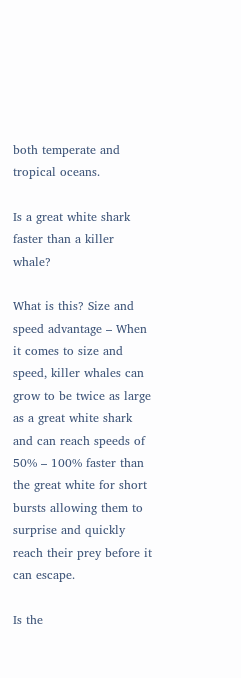both temperate and tropical oceans.

Is a great white shark faster than a killer whale?

What is this? Size and speed advantage – When it comes to size and speed, killer whales can grow to be twice as large as a great white shark and can reach speeds of 50% – 100% faster than the great white for short bursts allowing them to surprise and quickly reach their prey before it can escape.

Is the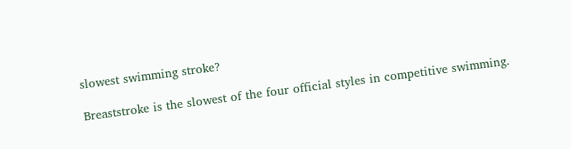slowest swimming stroke?

Breaststroke is the slowest of the four official styles in competitive swimming.